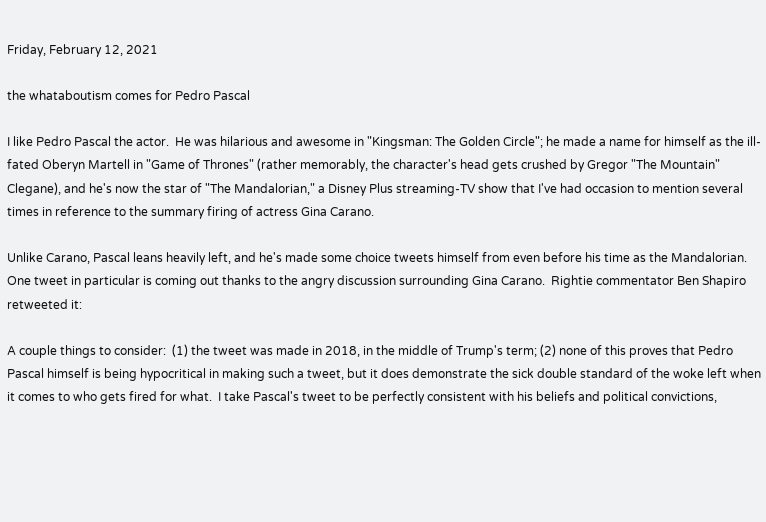Friday, February 12, 2021

the whataboutism comes for Pedro Pascal

I like Pedro Pascal the actor.  He was hilarious and awesome in "Kingsman: The Golden Circle"; he made a name for himself as the ill-fated Oberyn Martell in "Game of Thrones" (rather memorably, the character's head gets crushed by Gregor "The Mountain" Clegane), and he's now the star of "The Mandalorian," a Disney Plus streaming-TV show that I've had occasion to mention several times in reference to the summary firing of actress Gina Carano.

Unlike Carano, Pascal leans heavily left, and he's made some choice tweets himself from even before his time as the Mandalorian.  One tweet in particular is coming out thanks to the angry discussion surrounding Gina Carano.  Rightie commentator Ben Shapiro retweeted it:

A couple things to consider:  (1) the tweet was made in 2018, in the middle of Trump's term; (2) none of this proves that Pedro Pascal himself is being hypocritical in making such a tweet, but it does demonstrate the sick double standard of the woke left when it comes to who gets fired for what.  I take Pascal's tweet to be perfectly consistent with his beliefs and political convictions,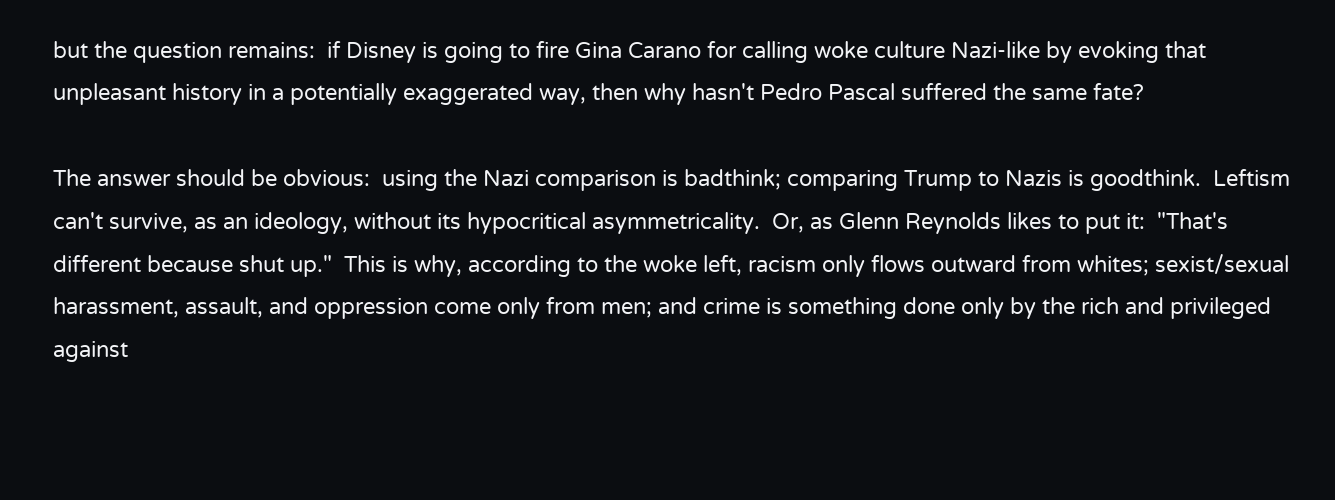but the question remains:  if Disney is going to fire Gina Carano for calling woke culture Nazi-like by evoking that unpleasant history in a potentially exaggerated way, then why hasn't Pedro Pascal suffered the same fate?

The answer should be obvious:  using the Nazi comparison is badthink; comparing Trump to Nazis is goodthink.  Leftism can't survive, as an ideology, without its hypocritical asymmetricality.  Or, as Glenn Reynolds likes to put it:  "That's different because shut up."  This is why, according to the woke left, racism only flows outward from whites; sexist/sexual harassment, assault, and oppression come only from men; and crime is something done only by the rich and privileged against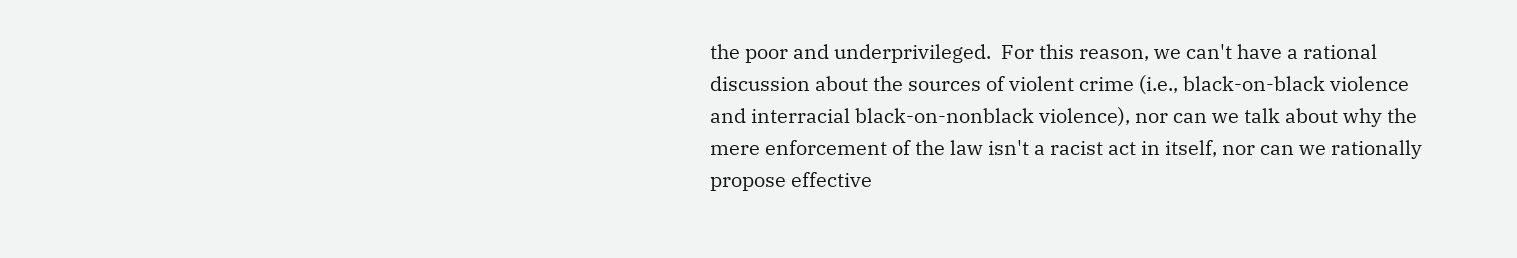the poor and underprivileged.  For this reason, we can't have a rational discussion about the sources of violent crime (i.e., black-on-black violence and interracial black-on-nonblack violence), nor can we talk about why the mere enforcement of the law isn't a racist act in itself, nor can we rationally propose effective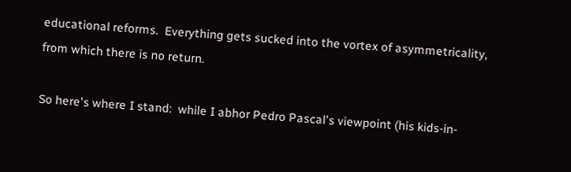educational reforms.  Everything gets sucked into the vortex of asymmetricality, from which there is no return.

So here's where I stand:  while I abhor Pedro Pascal's viewpoint (his kids-in-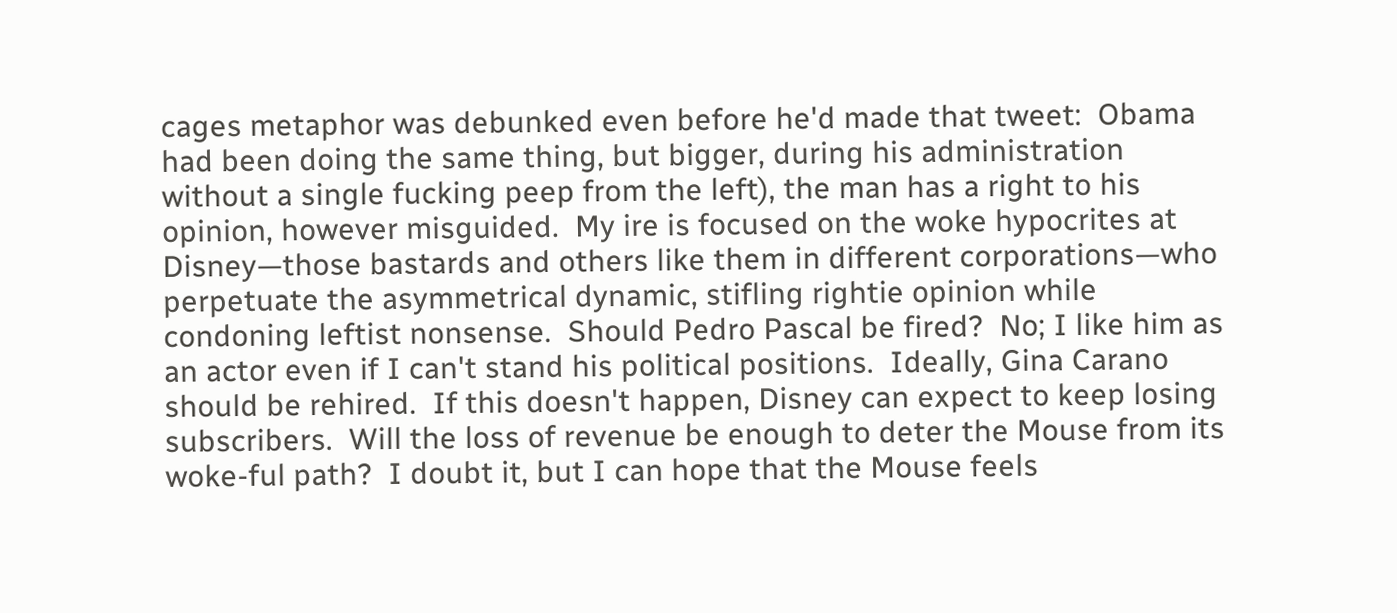cages metaphor was debunked even before he'd made that tweet:  Obama had been doing the same thing, but bigger, during his administration without a single fucking peep from the left), the man has a right to his opinion, however misguided.  My ire is focused on the woke hypocrites at Disney—those bastards and others like them in different corporations—who perpetuate the asymmetrical dynamic, stifling rightie opinion while condoning leftist nonsense.  Should Pedro Pascal be fired?  No; I like him as an actor even if I can't stand his political positions.  Ideally, Gina Carano should be rehired.  If this doesn't happen, Disney can expect to keep losing subscribers.  Will the loss of revenue be enough to deter the Mouse from its woke-ful path?  I doubt it, but I can hope that the Mouse feels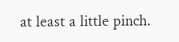at least a little pinch.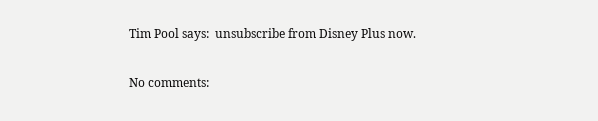Tim Pool says:  unsubscribe from Disney Plus now.

No comments: